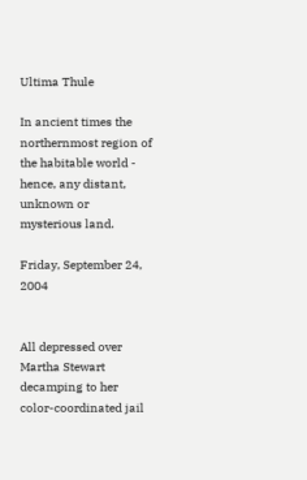Ultima Thule

In ancient times the northernmost region of the habitable world - hence, any distant, unknown or mysterious land.

Friday, September 24, 2004


All depressed over Martha Stewart decamping to her color-coordinated jail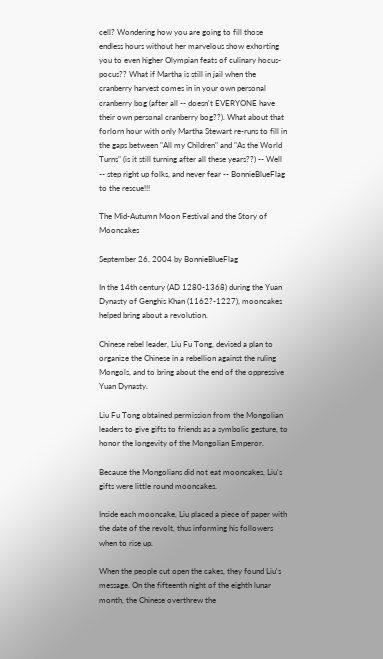cell? Wondering how you are going to fill those endless hours without her marvelous show exhorting you to even higher Olympian feats of culinary hocus-pocus?? What if Martha is still in jail when the cranberry harvest comes in in your own personal cranberry bog (after all -- doesn't EVERYONE have their own personal cranberry bog??). What about that forlorn hour with only Martha Stewart re-runs to fill in the gaps between "All my Children" and "As the World Turns" (is it still turning after all these years??) -- Well -- step right up folks, and never fear -- BonnieBlueFlag to the rescue!!!

The Mid-Autumn Moon Festival and the Story of Mooncakes

September 26, 2004 by BonnieBlueFlag

In the 14th century (AD 1280-1368) during the Yuan Dynasty of Genghis Khan (1162?-1227), mooncakes helped bring about a revolution.

Chinese rebel leader, Liu Fu Tong, devised a plan to organize the Chinese in a rebellion against the ruling Mongols, and to bring about the end of the oppressive Yuan Dynasty.

Liu Fu Tong obtained permission from the Mongolian leaders to give gifts to friends as a symbolic gesture, to honor the longevity of the Mongolian Emperor.

Because the Mongolians did not eat mooncakes, Liu's gifts were little round mooncakes.

Inside each mooncake, Liu placed a piece of paper with the date of the revolt, thus informing his followers when to rise up.

When the people cut open the cakes, they found Liu's message. On the fifteenth night of the eighth lunar month, the Chinese overthrew the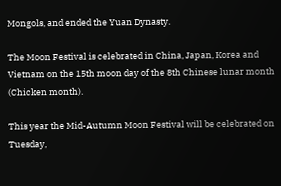Mongols, and ended the Yuan Dynasty.

The Moon Festival is celebrated in China, Japan, Korea and Vietnam on the 15th moon day of the 8th Chinese lunar month (Chicken month).

This year the Mid-Autumn Moon Festival will be celebrated on Tuesday,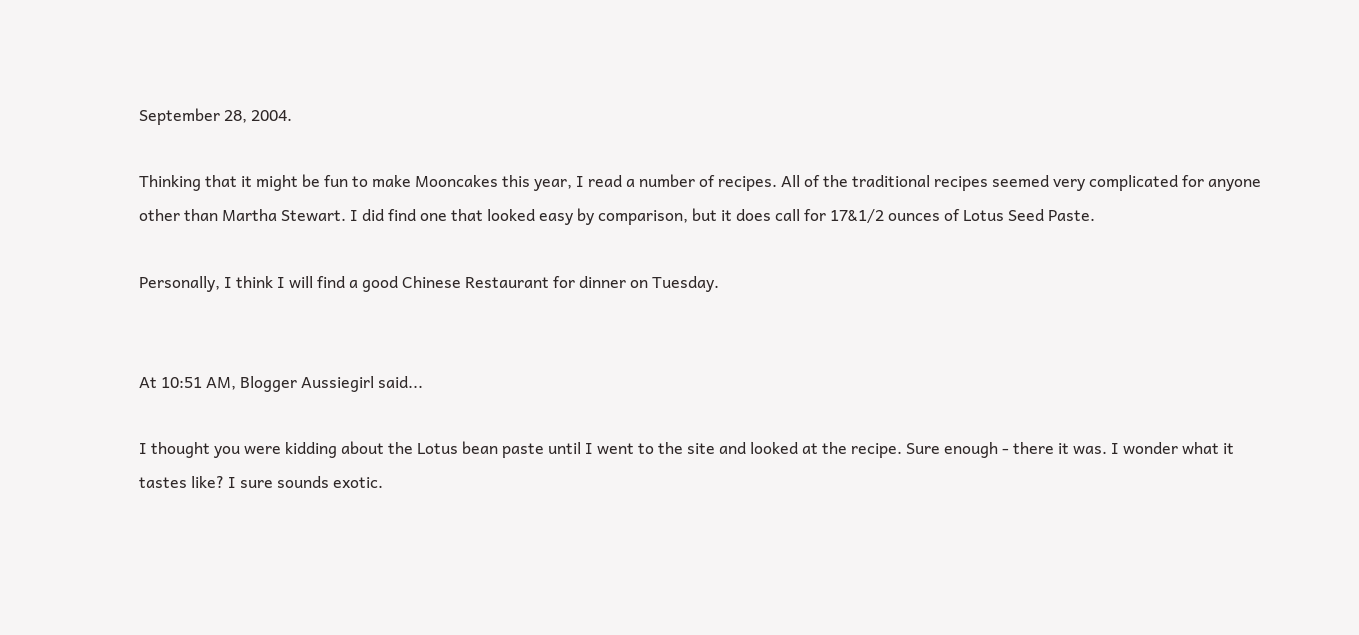September 28, 2004.

Thinking that it might be fun to make Mooncakes this year, I read a number of recipes. All of the traditional recipes seemed very complicated for anyone other than Martha Stewart. I did find one that looked easy by comparison, but it does call for 17&1/2 ounces of Lotus Seed Paste.

Personally, I think I will find a good Chinese Restaurant for dinner on Tuesday.


At 10:51 AM, Blogger Aussiegirl said...

I thought you were kidding about the Lotus bean paste until I went to the site and looked at the recipe. Sure enough - there it was. I wonder what it tastes like? I sure sounds exotic.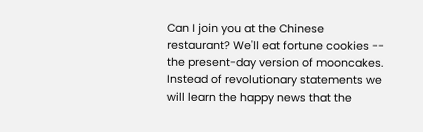Can I join you at the Chinese restaurant? We'll eat fortune cookies -- the present-day version of mooncakes. Instead of revolutionary statements we will learn the happy news that the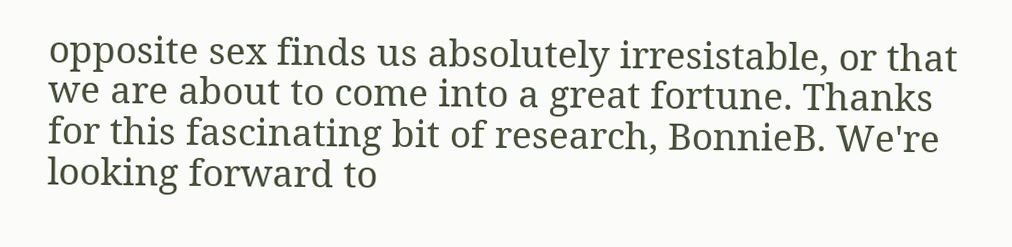opposite sex finds us absolutely irresistable, or that we are about to come into a great fortune. Thanks for this fascinating bit of research, BonnieB. We're looking forward to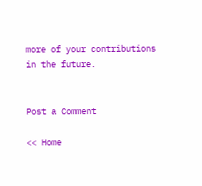more of your contributions in the future.


Post a Comment

<< Home